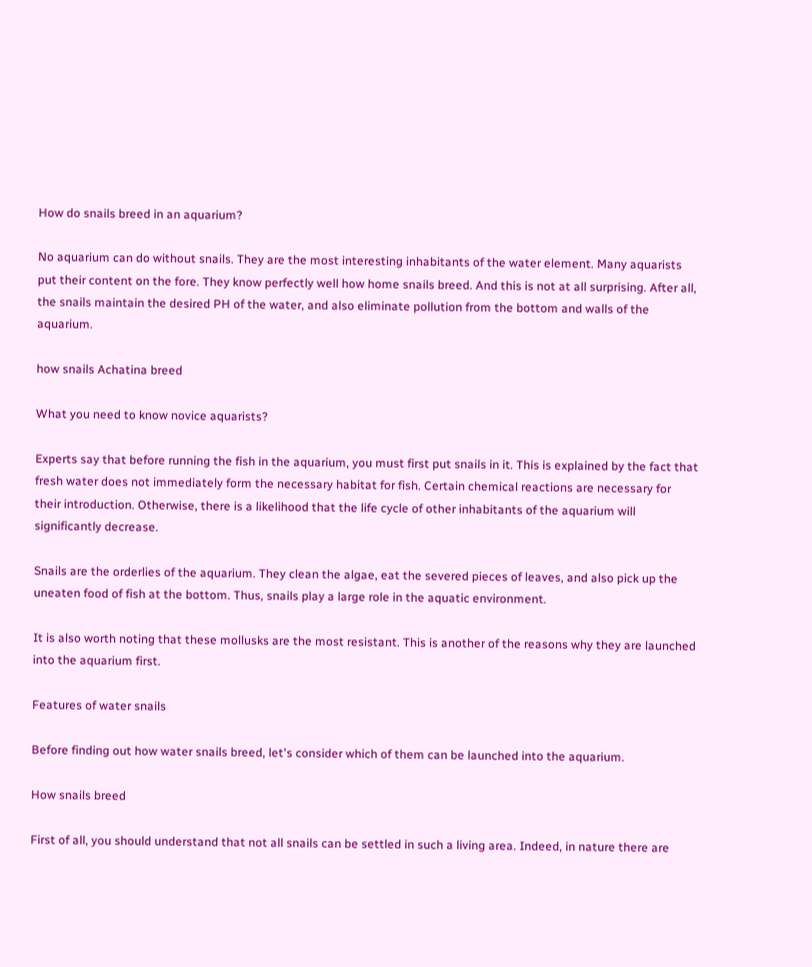How do snails breed in an aquarium?

No aquarium can do without snails. They are the most interesting inhabitants of the water element. Many aquarists put their content on the fore. They know perfectly well how home snails breed. And this is not at all surprising. After all, the snails maintain the desired PH of the water, and also eliminate pollution from the bottom and walls of the aquarium.

how snails Achatina breed

What you need to know novice aquarists?

Experts say that before running the fish in the aquarium, you must first put snails in it. This is explained by the fact that fresh water does not immediately form the necessary habitat for fish. Certain chemical reactions are necessary for their introduction. Otherwise, there is a likelihood that the life cycle of other inhabitants of the aquarium will significantly decrease.

Snails are the orderlies of the aquarium. They clean the algae, eat the severed pieces of leaves, and also pick up the uneaten food of fish at the bottom. Thus, snails play a large role in the aquatic environment.

It is also worth noting that these mollusks are the most resistant. This is another of the reasons why they are launched into the aquarium first.

Features of water snails

Before finding out how water snails breed, let's consider which of them can be launched into the aquarium.

How snails breed

First of all, you should understand that not all snails can be settled in such a living area. Indeed, in nature there are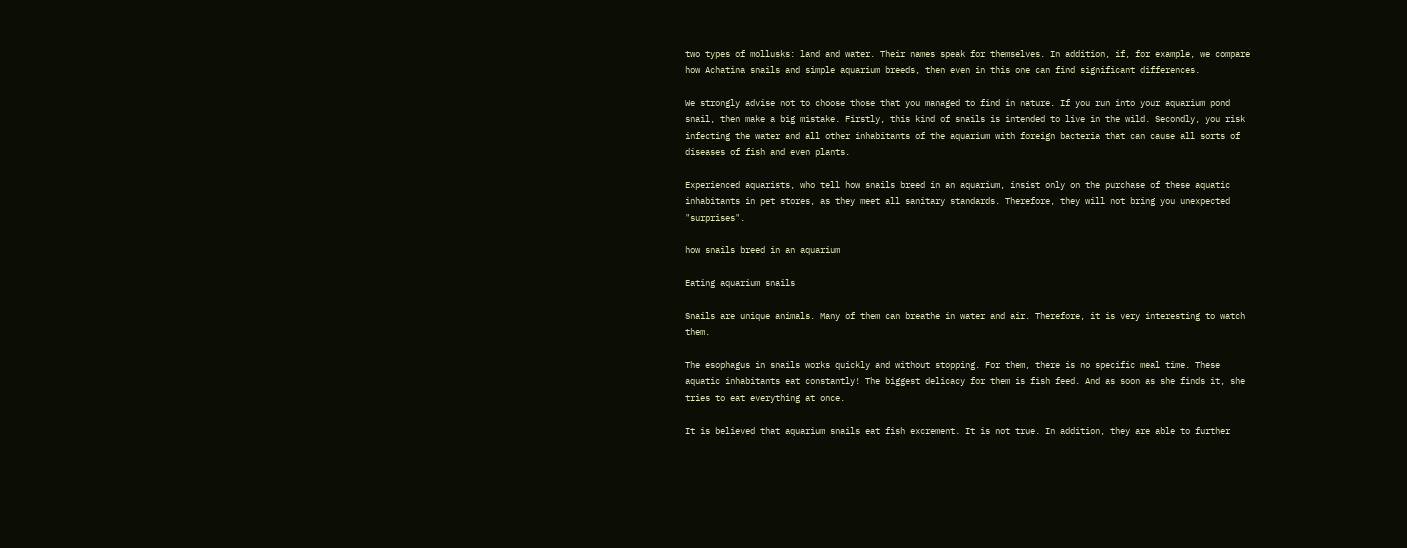two types of mollusks: land and water. Their names speak for themselves. In addition, if, for example, we compare how Achatina snails and simple aquarium breeds, then even in this one can find significant differences.

We strongly advise not to choose those that you managed to find in nature. If you run into your aquarium pond snail, then make a big mistake. Firstly, this kind of snails is intended to live in the wild. Secondly, you risk infecting the water and all other inhabitants of the aquarium with foreign bacteria that can cause all sorts of diseases of fish and even plants.

Experienced aquarists, who tell how snails breed in an aquarium, insist only on the purchase of these aquatic inhabitants in pet stores, as they meet all sanitary standards. Therefore, they will not bring you unexpected "surprises".

how snails breed in an aquarium

Eating aquarium snails

Snails are unique animals. Many of them can breathe in water and air. Therefore, it is very interesting to watch them.

The esophagus in snails works quickly and without stopping. For them, there is no specific meal time. These aquatic inhabitants eat constantly! The biggest delicacy for them is fish feed. And as soon as she finds it, she tries to eat everything at once.

It is believed that aquarium snails eat fish excrement. It is not true. In addition, they are able to further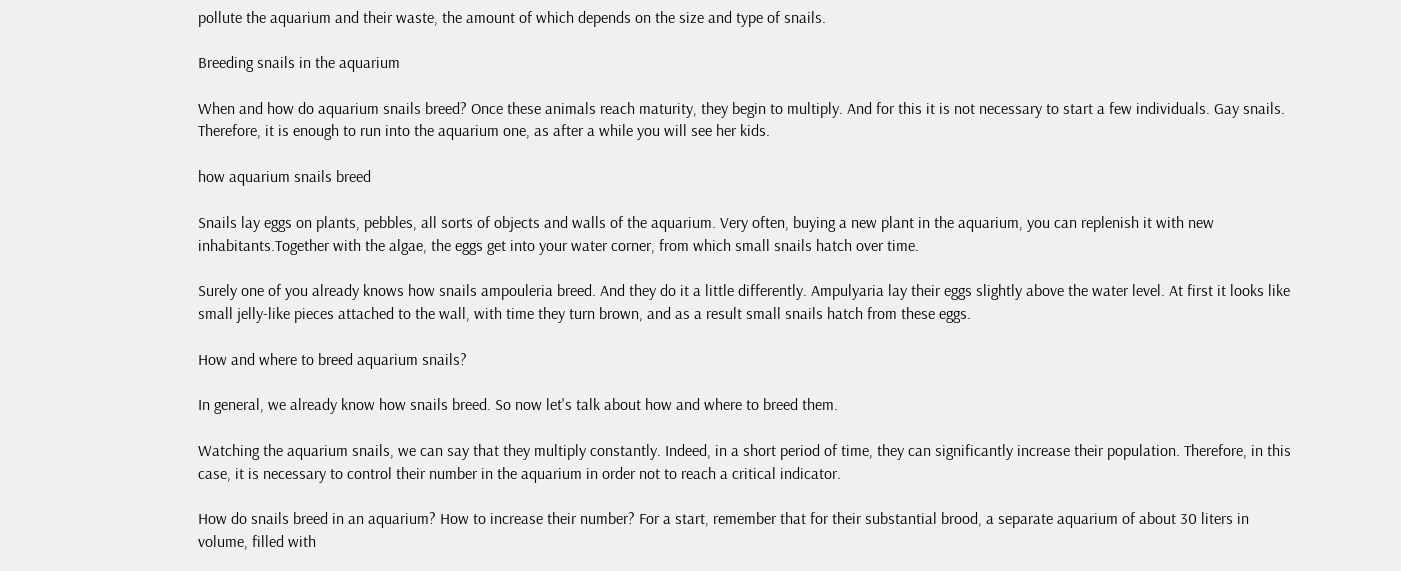pollute the aquarium and their waste, the amount of which depends on the size and type of snails.

Breeding snails in the aquarium

When and how do aquarium snails breed? Once these animals reach maturity, they begin to multiply. And for this it is not necessary to start a few individuals. Gay snails. Therefore, it is enough to run into the aquarium one, as after a while you will see her kids.

how aquarium snails breed

Snails lay eggs on plants, pebbles, all sorts of objects and walls of the aquarium. Very often, buying a new plant in the aquarium, you can replenish it with new inhabitants.Together with the algae, the eggs get into your water corner, from which small snails hatch over time.

Surely one of you already knows how snails ampouleria breed. And they do it a little differently. Ampulyaria lay their eggs slightly above the water level. At first it looks like small jelly-like pieces attached to the wall, with time they turn brown, and as a result small snails hatch from these eggs.

How and where to breed aquarium snails?

In general, we already know how snails breed. So now let's talk about how and where to breed them.

Watching the aquarium snails, we can say that they multiply constantly. Indeed, in a short period of time, they can significantly increase their population. Therefore, in this case, it is necessary to control their number in the aquarium in order not to reach a critical indicator.

How do snails breed in an aquarium? How to increase their number? For a start, remember that for their substantial brood, a separate aquarium of about 30 liters in volume, filled with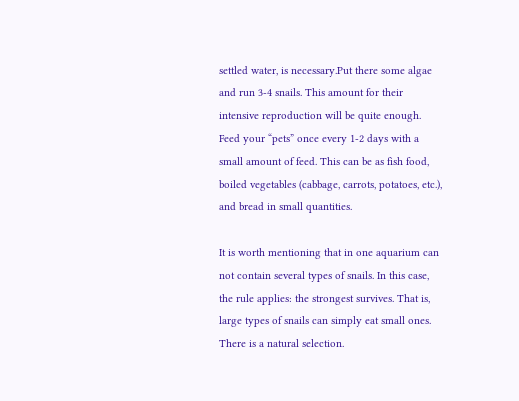settled water, is necessary.Put there some algae and run 3-4 snails. This amount for their intensive reproduction will be quite enough. Feed your “pets” once every 1-2 days with a small amount of feed. This can be as fish food, boiled vegetables (cabbage, carrots, potatoes, etc.), and bread in small quantities.

It is worth mentioning that in one aquarium can not contain several types of snails. In this case, the rule applies: the strongest survives. That is, large types of snails can simply eat small ones. There is a natural selection.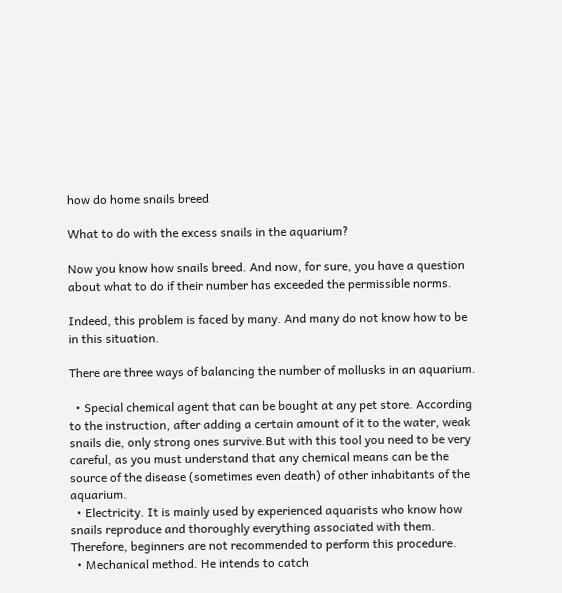how do home snails breed

What to do with the excess snails in the aquarium?

Now you know how snails breed. And now, for sure, you have a question about what to do if their number has exceeded the permissible norms.

Indeed, this problem is faced by many. And many do not know how to be in this situation.

There are three ways of balancing the number of mollusks in an aquarium.

  • Special chemical agent that can be bought at any pet store. According to the instruction, after adding a certain amount of it to the water, weak snails die, only strong ones survive.But with this tool you need to be very careful, as you must understand that any chemical means can be the source of the disease (sometimes even death) of other inhabitants of the aquarium.
  • Electricity. It is mainly used by experienced aquarists who know how snails reproduce and thoroughly everything associated with them. Therefore, beginners are not recommended to perform this procedure.
  • Mechanical method. He intends to catch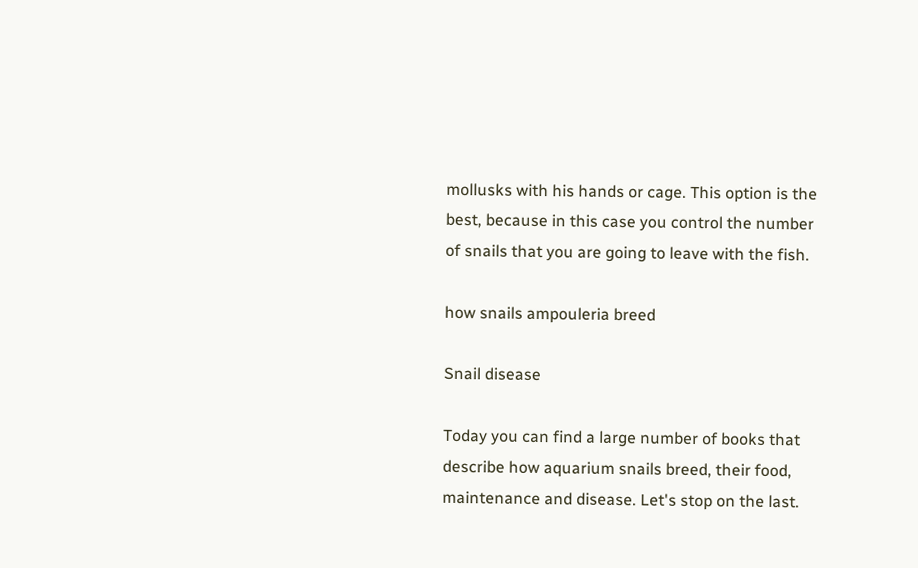mollusks with his hands or cage. This option is the best, because in this case you control the number of snails that you are going to leave with the fish.

how snails ampouleria breed

Snail disease

Today you can find a large number of books that describe how aquarium snails breed, their food, maintenance and disease. Let's stop on the last.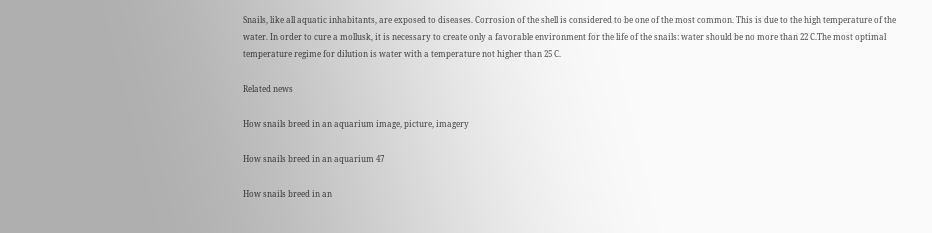Snails, like all aquatic inhabitants, are exposed to diseases. Corrosion of the shell is considered to be one of the most common. This is due to the high temperature of the water. In order to cure a mollusk, it is necessary to create only a favorable environment for the life of the snails: water should be no more than 22 C.The most optimal temperature regime for dilution is water with a temperature not higher than 25 C.

Related news

How snails breed in an aquarium image, picture, imagery

How snails breed in an aquarium 47

How snails breed in an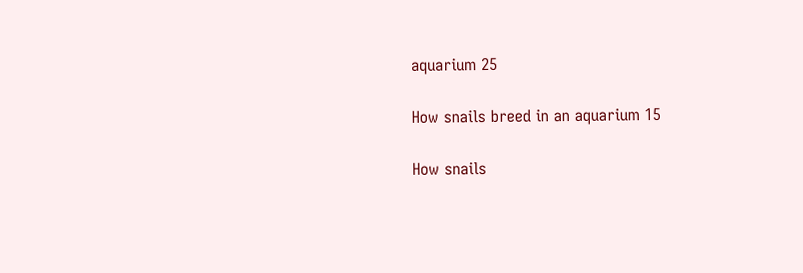aquarium 25

How snails breed in an aquarium 15

How snails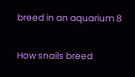breed in an aquarium 8

How snails breed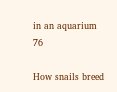in an aquarium 76

How snails breed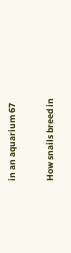in an aquarium 67

How snails breed in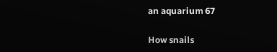an aquarium 67

How snails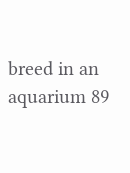breed in an aquarium 89